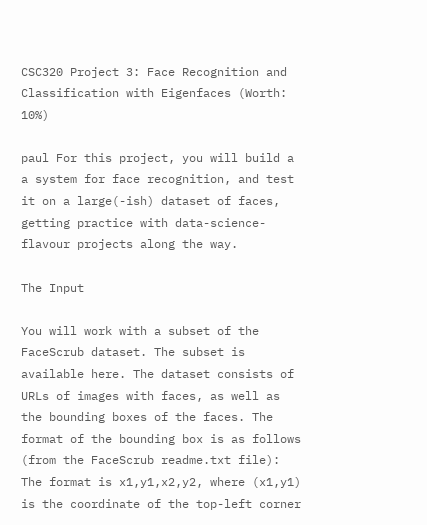CSC320 Project 3: Face Recognition and Classification with Eigenfaces (Worth: 10%)

paul For this project, you will build a a system for face recognition, and test it on a large(-ish) dataset of faces, getting practice with data-science-flavour projects along the way.

The Input

You will work with a subset of the FaceScrub dataset. The subset is available here. The dataset consists of URLs of images with faces, as well as the bounding boxes of the faces. The format of the bounding box is as follows (from the FaceScrub readme.txt file):
The format is x1,y1,x2,y2, where (x1,y1) is the coordinate of the top-left corner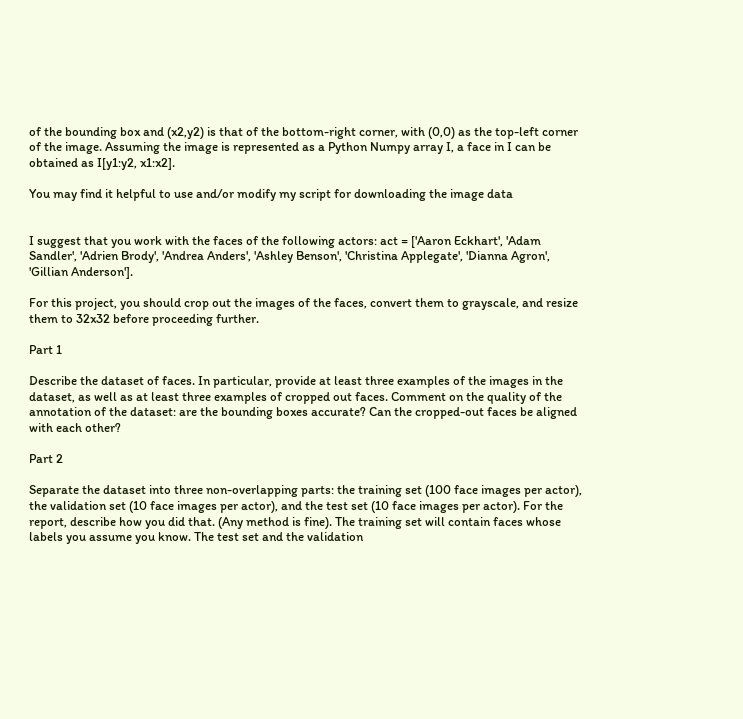of the bounding box and (x2,y2) is that of the bottom-right corner, with (0,0) as the top-left corner of the image. Assuming the image is represented as a Python Numpy array I, a face in I can be obtained as I[y1:y2, x1:x2].

You may find it helpful to use and/or modify my script for downloading the image data


I suggest that you work with the faces of the following actors: act = ['Aaron Eckhart', 'Adam Sandler', 'Adrien Brody', 'Andrea Anders', 'Ashley Benson', 'Christina Applegate', 'Dianna Agron', 'Gillian Anderson'].

For this project, you should crop out the images of the faces, convert them to grayscale, and resize them to 32x32 before proceeding further.

Part 1

Describe the dataset of faces. In particular, provide at least three examples of the images in the dataset, as well as at least three examples of cropped out faces. Comment on the quality of the annotation of the dataset: are the bounding boxes accurate? Can the cropped-out faces be aligned with each other?

Part 2

Separate the dataset into three non-overlapping parts: the training set (100 face images per actor), the validation set (10 face images per actor), and the test set (10 face images per actor). For the report, describe how you did that. (Any method is fine). The training set will contain faces whose labels you assume you know. The test set and the validation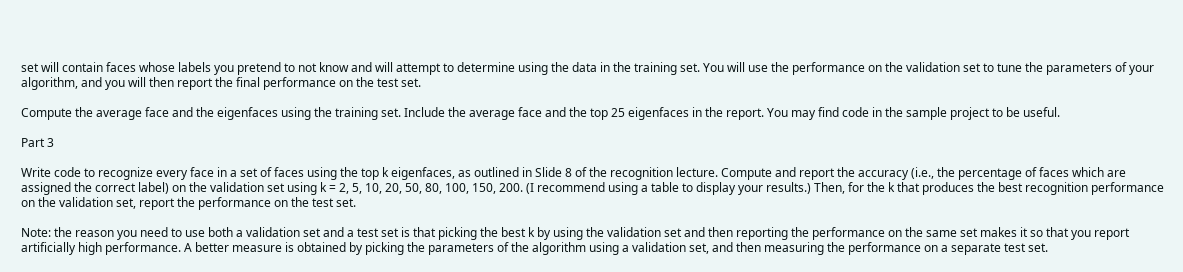set will contain faces whose labels you pretend to not know and will attempt to determine using the data in the training set. You will use the performance on the validation set to tune the parameters of your algorithm, and you will then report the final performance on the test set.

Compute the average face and the eigenfaces using the training set. Include the average face and the top 25 eigenfaces in the report. You may find code in the sample project to be useful.

Part 3

Write code to recognize every face in a set of faces using the top k eigenfaces, as outlined in Slide 8 of the recognition lecture. Compute and report the accuracy (i.e., the percentage of faces which are assigned the correct label) on the validation set using k = 2, 5, 10, 20, 50, 80, 100, 150, 200. (I recommend using a table to display your results.) Then, for the k that produces the best recognition performance on the validation set, report the performance on the test set.

Note: the reason you need to use both a validation set and a test set is that picking the best k by using the validation set and then reporting the performance on the same set makes it so that you report artificially high performance. A better measure is obtained by picking the parameters of the algorithm using a validation set, and then measuring the performance on a separate test set.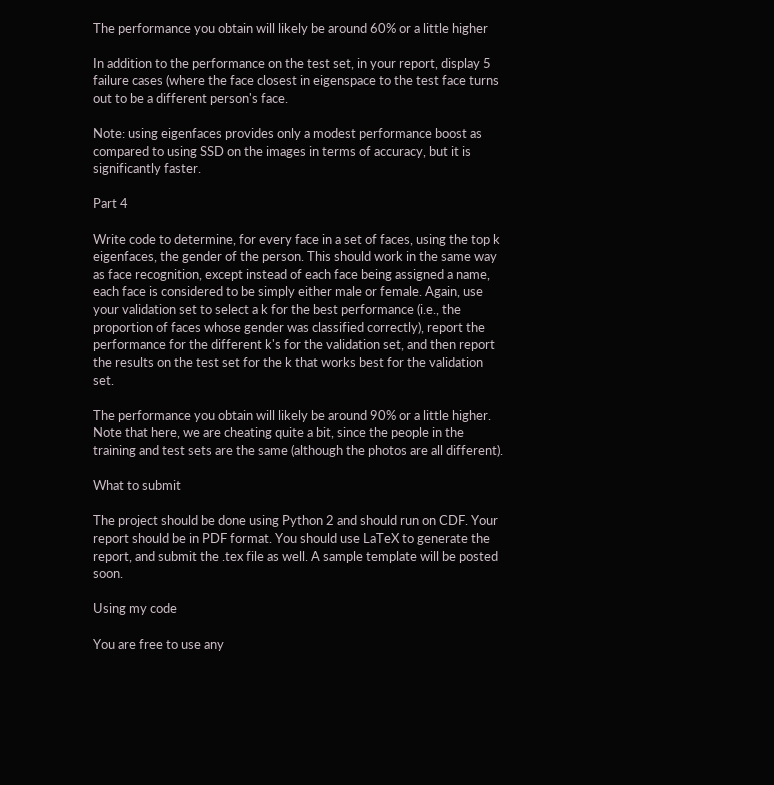The performance you obtain will likely be around 60% or a little higher

In addition to the performance on the test set, in your report, display 5 failure cases (where the face closest in eigenspace to the test face turns out to be a different person's face.

Note: using eigenfaces provides only a modest performance boost as compared to using SSD on the images in terms of accuracy, but it is significantly faster.

Part 4

Write code to determine, for every face in a set of faces, using the top k eigenfaces, the gender of the person. This should work in the same way as face recognition, except instead of each face being assigned a name, each face is considered to be simply either male or female. Again, use your validation set to select a k for the best performance (i.e., the proportion of faces whose gender was classified correctly), report the performance for the different k's for the validation set, and then report the results on the test set for the k that works best for the validation set.

The performance you obtain will likely be around 90% or a little higher. Note that here, we are cheating quite a bit, since the people in the training and test sets are the same (although the photos are all different).

What to submit

The project should be done using Python 2 and should run on CDF. Your report should be in PDF format. You should use LaTeX to generate the report, and submit the .tex file as well. A sample template will be posted soon.

Using my code

You are free to use any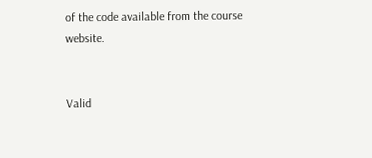of the code available from the course website.


Valid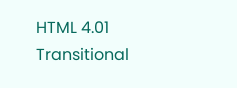HTML 4.01 Transitional